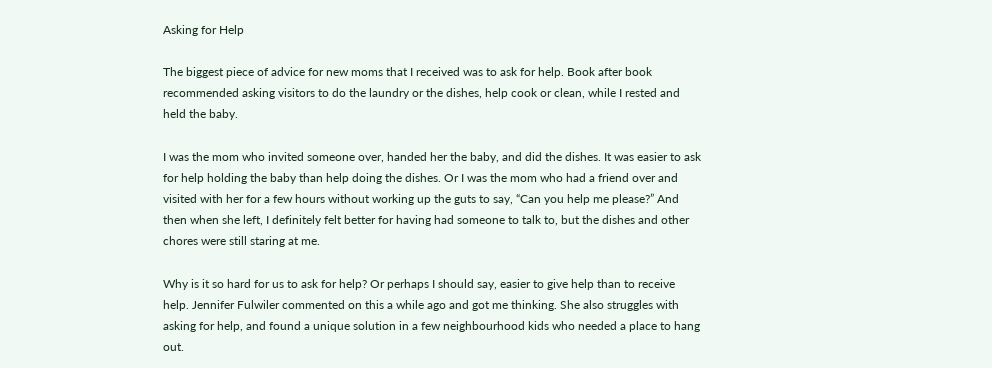Asking for Help

The biggest piece of advice for new moms that I received was to ask for help. Book after book recommended asking visitors to do the laundry or the dishes, help cook or clean, while I rested and held the baby.

I was the mom who invited someone over, handed her the baby, and did the dishes. It was easier to ask for help holding the baby than help doing the dishes. Or I was the mom who had a friend over and visited with her for a few hours without working up the guts to say, “Can you help me please?” And then when she left, I definitely felt better for having had someone to talk to, but the dishes and other chores were still staring at me.

Why is it so hard for us to ask for help? Or perhaps I should say, easier to give help than to receive help. Jennifer Fulwiler commented on this a while ago and got me thinking. She also struggles with asking for help, and found a unique solution in a few neighbourhood kids who needed a place to hang out.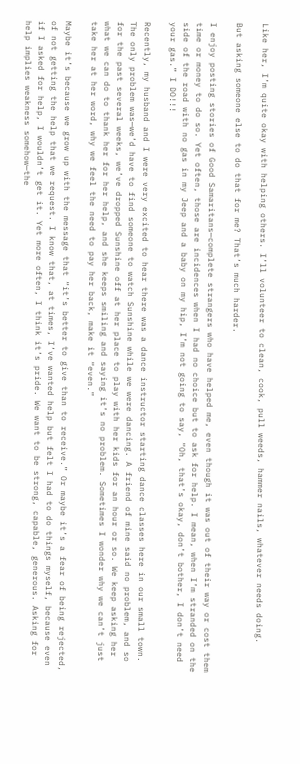Like her, I’m quite okay with helping others. I’ll volunteer to clean, cook, pull weeds, hammer nails, whatever needs doing.

But asking someone else to do that for me? That’s much harder.

I enjoy posting stories of Good Samaritans—complete strangers who have helped me, even though it was out of their way or cost them time or money to do so. Yet often, those are incidences when I had no choice but to ask for help. I mean, when I’m stranded on the side of the road with no gas in my Jeep and a baby on my hip, I’m not going to say, “Oh, that’s okay, don’t bother, I don’t need your gas.” I DO!!!

Recently, my husband and I were very excited to hear there was a dance instructor starting dance classes here in our small town. The only problem was—we’d have to find someone to watch Sunshine while we were dancing. A friend of mine said no problem, and so for the past several weeks, we’ve dropped Sunshine off at her place to play with her kids for an hour or so. We keep asking her what we can do to thank her for her help, and she keeps smiling and saying it’s no problem. Sometimes I wonder why we can’t just take her at her word, why we feel the need to pay her back, make it “even.”

Maybe it’s because we grow up with the message that “it’s better to give than to receive.” Or maybe it’s a fear of being rejected, of not getting the help that we request. I know that, at times, I’ve wanted help but felt I had to do things myself, because even if I asked for help, I wouldn’t get it. Yet more often, I think it’s pride. We want to be strong, capable, generous. Asking for help implies weakness somehow—the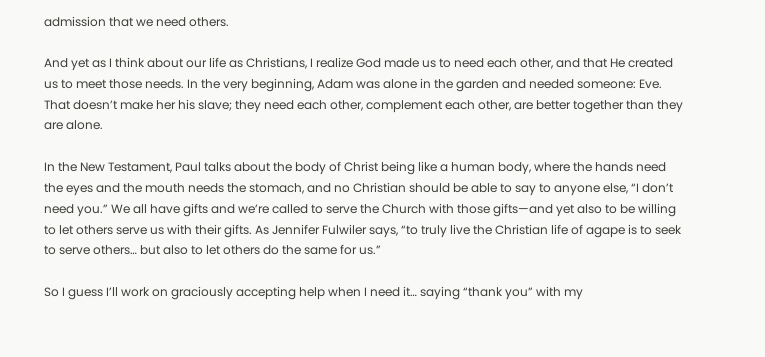admission that we need others.

And yet as I think about our life as Christians, I realize God made us to need each other, and that He created us to meet those needs. In the very beginning, Adam was alone in the garden and needed someone: Eve. That doesn’t make her his slave; they need each other, complement each other, are better together than they are alone.

In the New Testament, Paul talks about the body of Christ being like a human body, where the hands need the eyes and the mouth needs the stomach, and no Christian should be able to say to anyone else, “I don’t need you.” We all have gifts and we’re called to serve the Church with those gifts—and yet also to be willing to let others serve us with their gifts. As Jennifer Fulwiler says, “to truly live the Christian life of agape is to seek to serve others… but also to let others do the same for us.”

So I guess I’ll work on graciously accepting help when I need it… saying “thank you” with my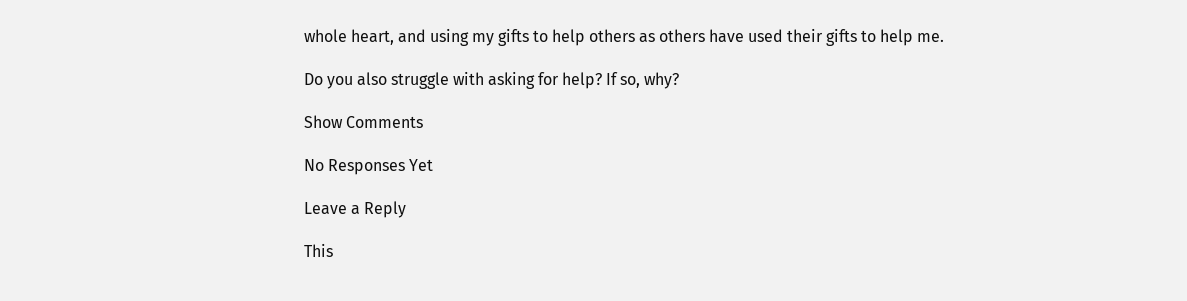whole heart, and using my gifts to help others as others have used their gifts to help me.

Do you also struggle with asking for help? If so, why?

Show Comments

No Responses Yet

Leave a Reply

This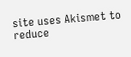site uses Akismet to reduce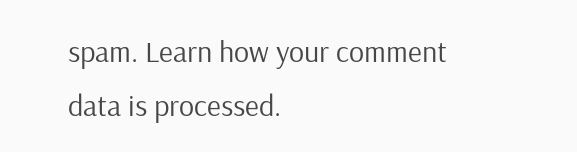spam. Learn how your comment data is processed.